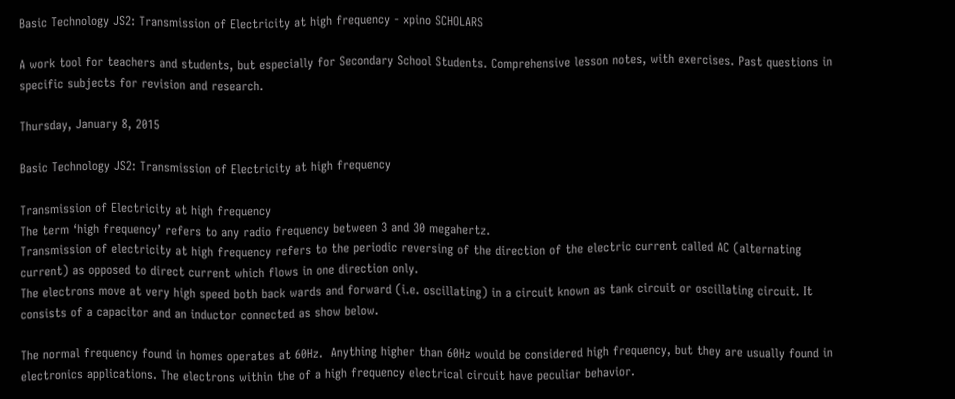Basic Technology JS2: Transmission of Electricity at high frequency - xpino SCHOLARS

A work tool for teachers and students, but especially for Secondary School Students. Comprehensive lesson notes, with exercises. Past questions in specific subjects for revision and research.

Thursday, January 8, 2015

Basic Technology JS2: Transmission of Electricity at high frequency

Transmission of Electricity at high frequency
The term ‘high frequency’ refers to any radio frequency between 3 and 30 megahertz.
Transmission of electricity at high frequency refers to the periodic reversing of the direction of the electric current called AC (alternating current) as opposed to direct current which flows in one direction only.
The electrons move at very high speed both back wards and forward (i.e. oscillating) in a circuit known as tank circuit or oscillating circuit. It consists of a capacitor and an inductor connected as show below.

The normal frequency found in homes operates at 60Hz.  Anything higher than 60Hz would be considered high frequency, but they are usually found in electronics applications. The electrons within the of a high frequency electrical circuit have peculiar behavior.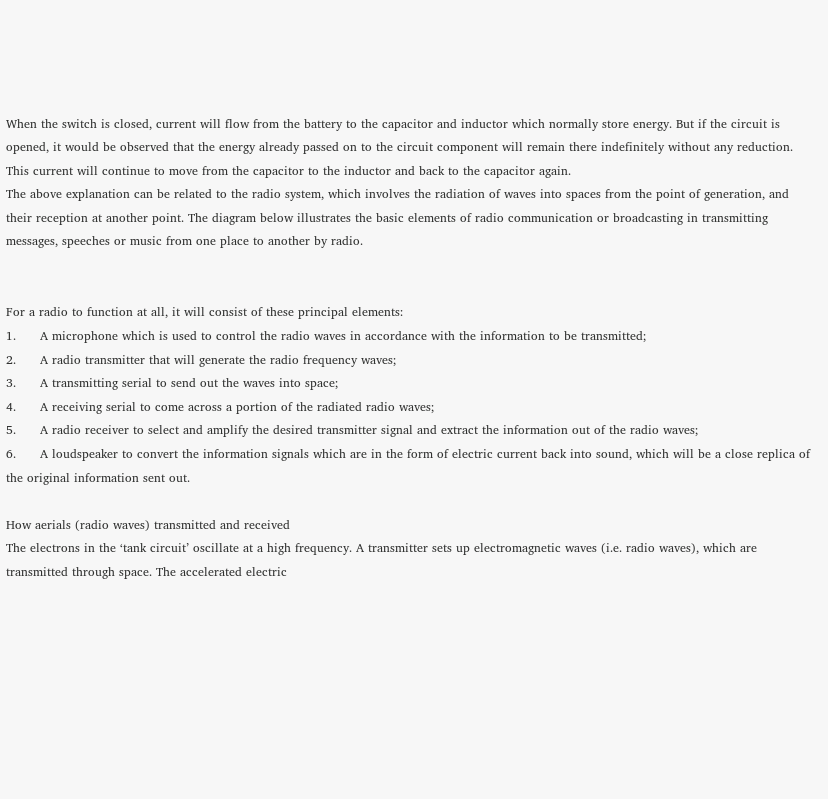When the switch is closed, current will flow from the battery to the capacitor and inductor which normally store energy. But if the circuit is opened, it would be observed that the energy already passed on to the circuit component will remain there indefinitely without any reduction. This current will continue to move from the capacitor to the inductor and back to the capacitor again.
The above explanation can be related to the radio system, which involves the radiation of waves into spaces from the point of generation, and their reception at another point. The diagram below illustrates the basic elements of radio communication or broadcasting in transmitting messages, speeches or music from one place to another by radio.


For a radio to function at all, it will consist of these principal elements:
1.      A microphone which is used to control the radio waves in accordance with the information to be transmitted;
2.      A radio transmitter that will generate the radio frequency waves;
3.      A transmitting serial to send out the waves into space;
4.      A receiving serial to come across a portion of the radiated radio waves;
5.      A radio receiver to select and amplify the desired transmitter signal and extract the information out of the radio waves;
6.      A loudspeaker to convert the information signals which are in the form of electric current back into sound, which will be a close replica of the original information sent out.

How aerials (radio waves) transmitted and received
The electrons in the ‘tank circuit’ oscillate at a high frequency. A transmitter sets up electromagnetic waves (i.e. radio waves), which are transmitted through space. The accelerated electric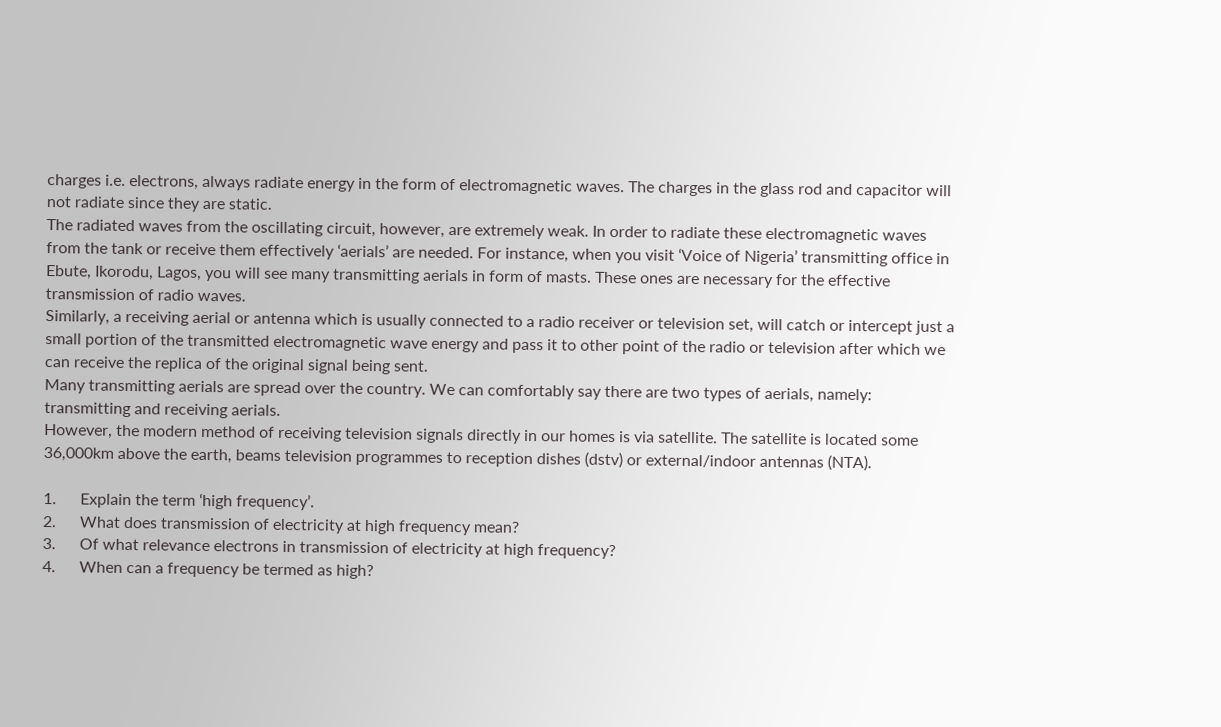charges i.e. electrons, always radiate energy in the form of electromagnetic waves. The charges in the glass rod and capacitor will not radiate since they are static.
The radiated waves from the oscillating circuit, however, are extremely weak. In order to radiate these electromagnetic waves from the tank or receive them effectively ‘aerials’ are needed. For instance, when you visit ‘Voice of Nigeria’ transmitting office in Ebute, Ikorodu, Lagos, you will see many transmitting aerials in form of masts. These ones are necessary for the effective transmission of radio waves.
Similarly, a receiving aerial or antenna which is usually connected to a radio receiver or television set, will catch or intercept just a small portion of the transmitted electromagnetic wave energy and pass it to other point of the radio or television after which we can receive the replica of the original signal being sent.
Many transmitting aerials are spread over the country. We can comfortably say there are two types of aerials, namely: transmitting and receiving aerials.
However, the modern method of receiving television signals directly in our homes is via satellite. The satellite is located some 36,000km above the earth, beams television programmes to reception dishes (dstv) or external/indoor antennas (NTA).

1.      Explain the term ‘high frequency’.
2.      What does transmission of electricity at high frequency mean?
3.      Of what relevance electrons in transmission of electricity at high frequency?
4.      When can a frequency be termed as high?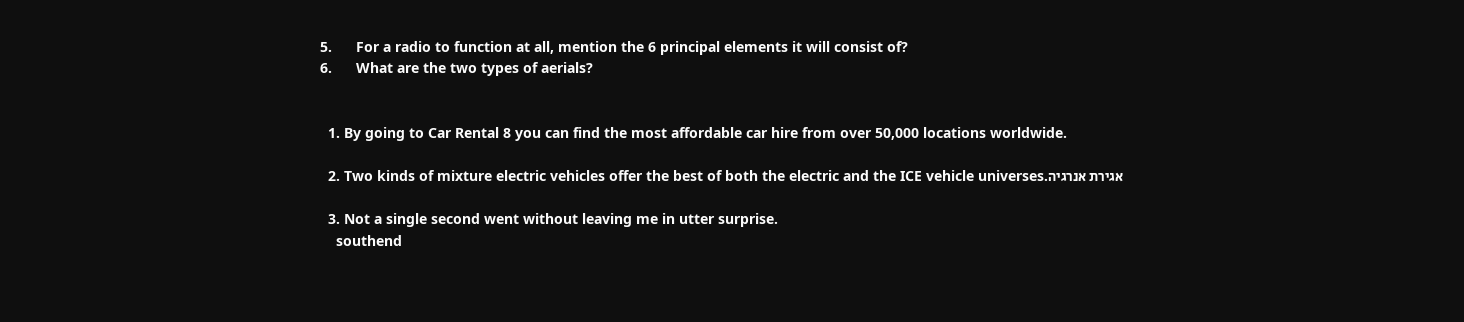5.      For a radio to function at all, mention the 6 principal elements it will consist of?
6.      What are the two types of aerials?


  1. By going to Car Rental 8 you can find the most affordable car hire from over 50,000 locations worldwide.

  2. Two kinds of mixture electric vehicles offer the best of both the electric and the ICE vehicle universes.אגירת אנרגיה

  3. Not a single second went without leaving me in utter surprise.
    southend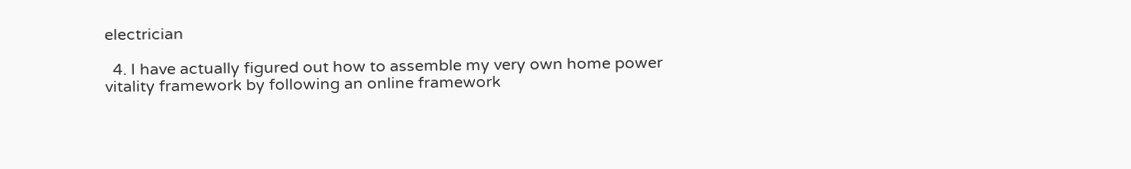electrician

  4. I have actually figured out how to assemble my very own home power vitality framework by following an online framework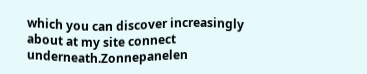which you can discover increasingly about at my site connect underneath.Zonnepanelen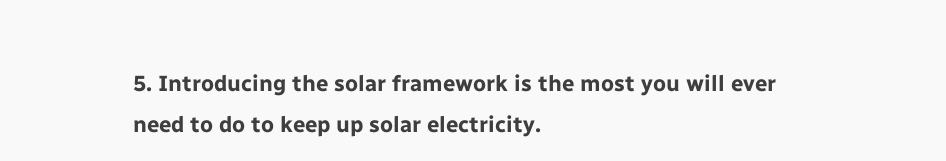5. Introducing the solar framework is the most you will ever need to do to keep up solar electricity.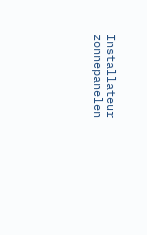Installateur zonnepanelen